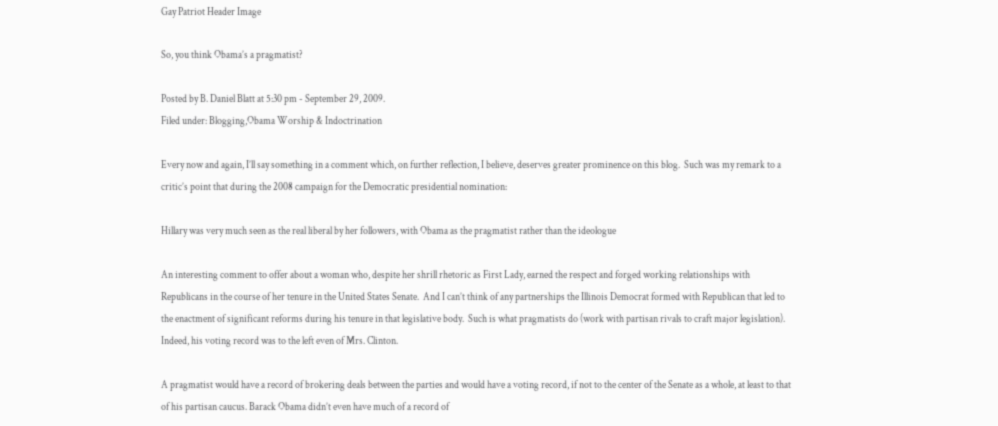Gay Patriot Header Image

So, you think Obama’s a pragmatist?

Posted by B. Daniel Blatt at 5:30 pm - September 29, 2009.
Filed under: Blogging,Obama Worship & Indoctrination

Every now and again, I’ll say something in a comment which, on further reflection, I believe, deserves greater prominence on this blog.  Such was my remark to a critic’s point that during the 2008 campaign for the Democratic presidential nomination:

Hillary was very much seen as the real liberal by her followers, with Obama as the pragmatist rather than the ideologue

An interesting comment to offer about a woman who, despite her shrill rhetoric as First Lady, earned the respect and forged working relationships with Republicans in the course of her tenure in the United States Senate.  And I can’t think of any partnerships the Illinois Democrat formed with Republican that led to the enactment of significant reforms during his tenure in that legislative body.  Such is what pragmatists do (work with partisan rivals to craft major legislation).  Indeed, his voting record was to the left even of Mrs. Clinton.

A pragmatist would have a record of brokering deals between the parties and would have a voting record, if not to the center of the Senate as a whole, at least to that of his partisan caucus. Barack Obama didn’t even have much of a record of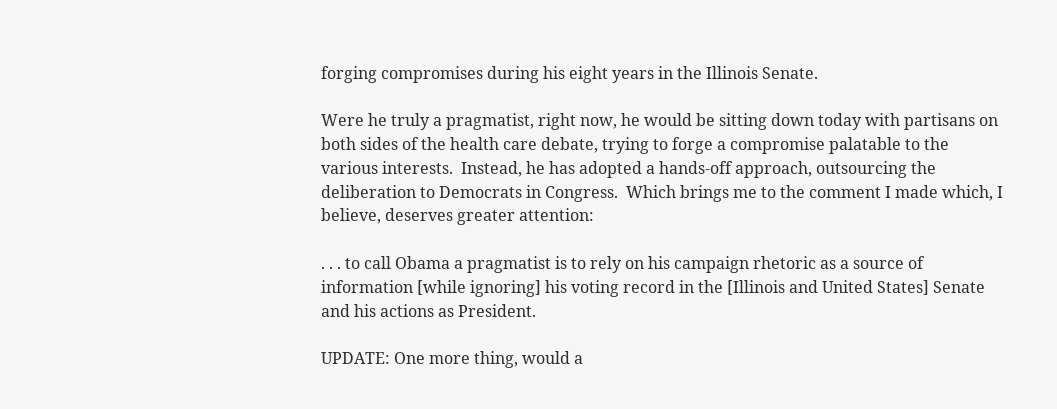forging compromises during his eight years in the Illinois Senate.

Were he truly a pragmatist, right now, he would be sitting down today with partisans on both sides of the health care debate, trying to forge a compromise palatable to the various interests.  Instead, he has adopted a hands-off approach, outsourcing the deliberation to Democrats in Congress.  Which brings me to the comment I made which, I believe, deserves greater attention:

. . . to call Obama a pragmatist is to rely on his campaign rhetoric as a source of information [while ignoring] his voting record in the [Illinois and United States] Senate and his actions as President.

UPDATE: One more thing, would a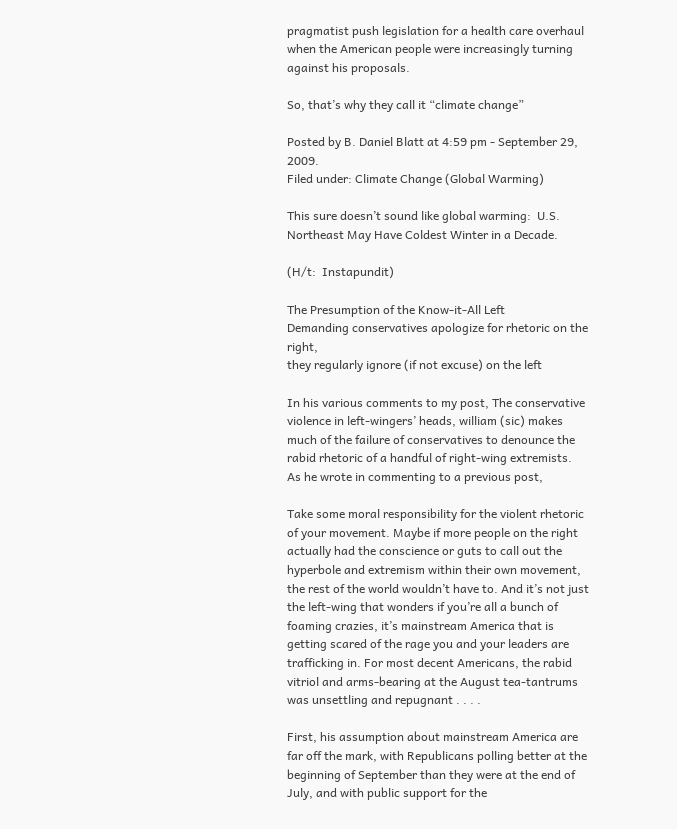pragmatist push legislation for a health care overhaul when the American people were increasingly turning against his proposals.

So, that’s why they call it “climate change”

Posted by B. Daniel Blatt at 4:59 pm - September 29, 2009.
Filed under: Climate Change (Global Warming)

This sure doesn’t sound like global warming:  U.S. Northeast May Have Coldest Winter in a Decade.

(H/t:  Instapundit)

The Presumption of the Know-it-All Left
Demanding conservatives apologize for rhetoric on the right,
they regularly ignore (if not excuse) on the left

In his various comments to my post, The conservative violence in left-wingers’ heads, william (sic) makes much of the failure of conservatives to denounce the rabid rhetoric of a handful of right-wing extremists.  As he wrote in commenting to a previous post,

Take some moral responsibility for the violent rhetoric of your movement. Maybe if more people on the right actually had the conscience or guts to call out the hyperbole and extremism within their own movement, the rest of the world wouldn’t have to. And it’s not just the left-wing that wonders if you’re all a bunch of foaming crazies, it’s mainstream America that is getting scared of the rage you and your leaders are trafficking in. For most decent Americans, the rabid vitriol and arms-bearing at the August tea-tantrums was unsettling and repugnant . . . .

First, his assumption about mainstream America are far off the mark, with Republicans polling better at the beginning of September than they were at the end of July, and with public support for the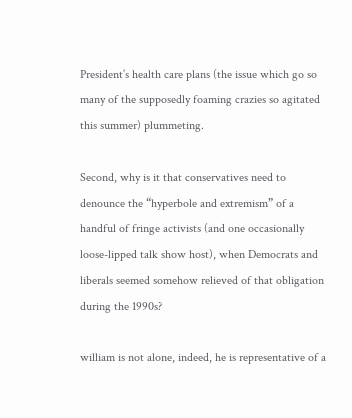President’s health care plans (the issue which go so many of the supposedly foaming crazies so agitated this summer) plummeting.

Second, why is it that conservatives need to denounce the “hyperbole and extremism” of a handful of fringe activists (and one occasionally loose-lipped talk show host), when Democrats and liberals seemed somehow relieved of that obligation during the 1990s?

william is not alone, indeed, he is representative of a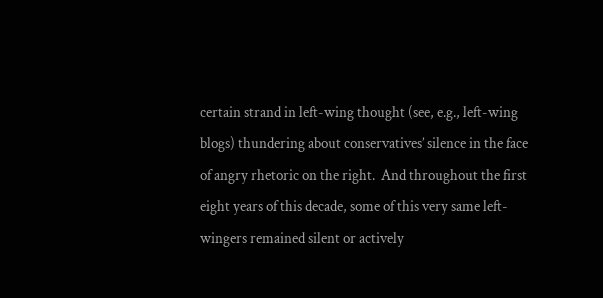certain strand in left-wing thought (see, e.g., left-wing blogs) thundering about conservatives’ silence in the face of angry rhetoric on the right.  And throughout the first eight years of this decade, some of this very same left-wingers remained silent or actively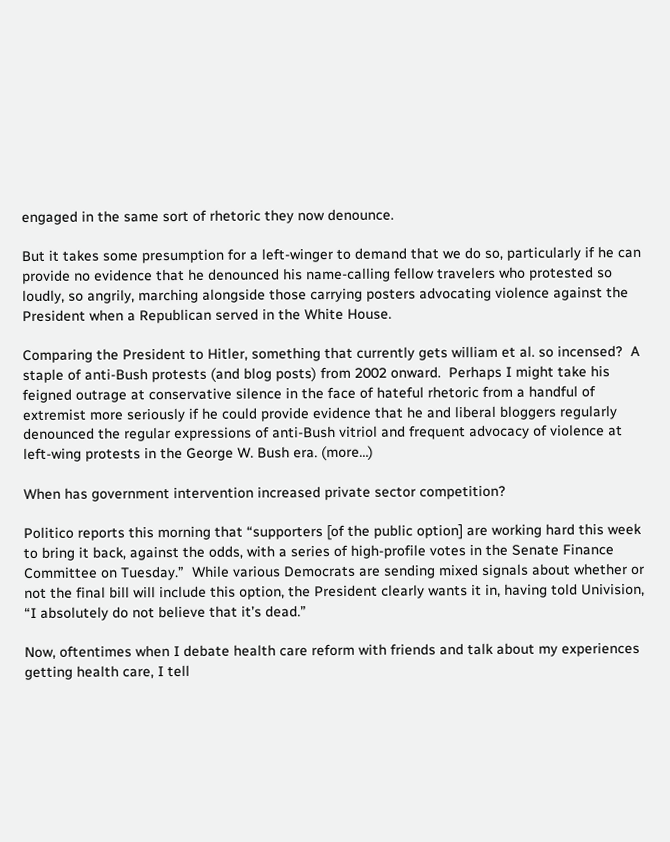engaged in the same sort of rhetoric they now denounce.

But it takes some presumption for a left-winger to demand that we do so, particularly if he can provide no evidence that he denounced his name-calling fellow travelers who protested so loudly, so angrily, marching alongside those carrying posters advocating violence against the President when a Republican served in the White House.

Comparing the President to Hitler, something that currently gets william et al. so incensed?  A staple of anti-Bush protests (and blog posts) from 2002 onward.  Perhaps I might take his feigned outrage at conservative silence in the face of hateful rhetoric from a handful of extremist more seriously if he could provide evidence that he and liberal bloggers regularly denounced the regular expressions of anti-Bush vitriol and frequent advocacy of violence at left-wing protests in the George W. Bush era. (more…)

When has government intervention increased private sector competition?

Politico reports this morning that “supporters [of the public option] are working hard this week to bring it back, against the odds, with a series of high-profile votes in the Senate Finance Committee on Tuesday.”  While various Democrats are sending mixed signals about whether or not the final bill will include this option, the President clearly wants it in, having told Univision, “I absolutely do not believe that it’s dead.”

Now, oftentimes when I debate health care reform with friends and talk about my experiences getting health care, I tell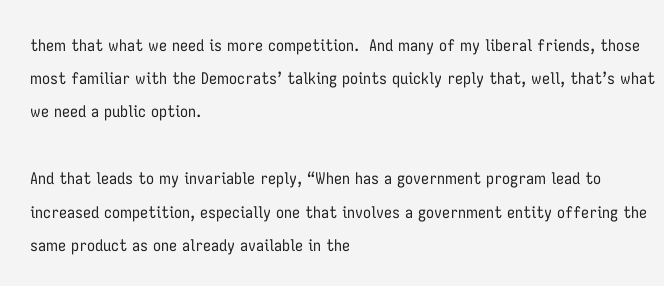them that what we need is more competition.  And many of my liberal friends, those most familiar with the Democrats’ talking points quickly reply that, well, that’s what we need a public option.

And that leads to my invariable reply, “When has a government program lead to increased competition, especially one that involves a government entity offering the same product as one already available in the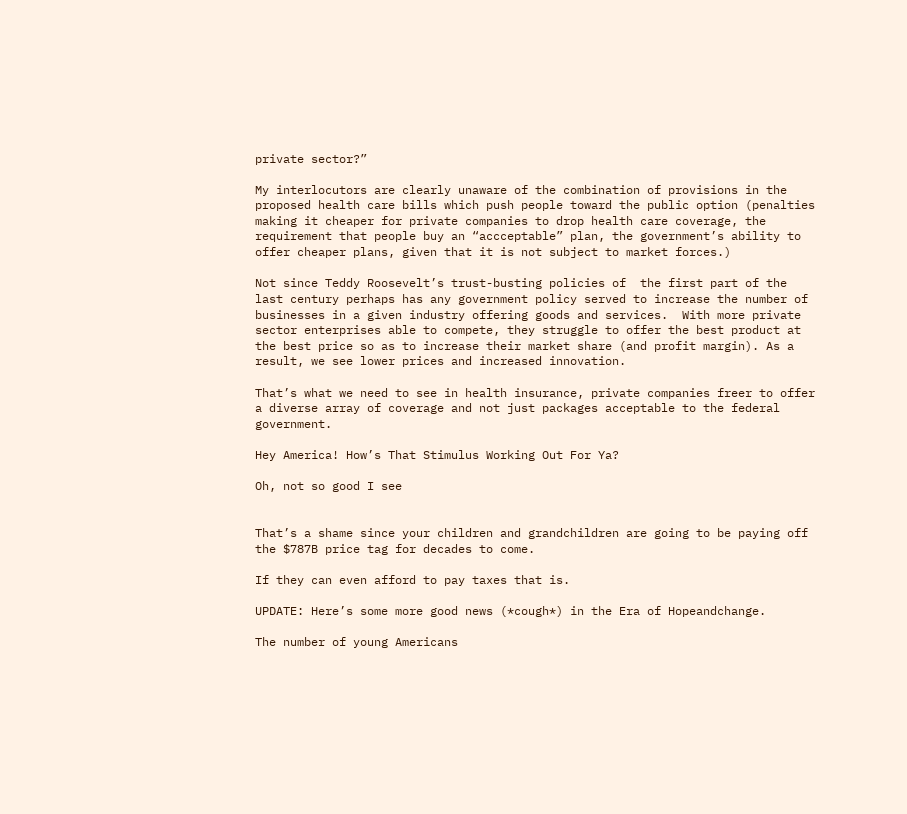private sector?”

My interlocutors are clearly unaware of the combination of provisions in the proposed health care bills which push people toward the public option (penalties making it cheaper for private companies to drop health care coverage, the requirement that people buy an “accceptable” plan, the government’s ability to offer cheaper plans, given that it is not subject to market forces.)

Not since Teddy Roosevelt’s trust-busting policies of  the first part of the last century perhaps has any government policy served to increase the number of businesses in a given industry offering goods and services.  With more private sector enterprises able to compete, they struggle to offer the best product at the best price so as to increase their market share (and profit margin). As a result, we see lower prices and increased innovation.

That’s what we need to see in health insurance, private companies freer to offer a diverse array of coverage and not just packages acceptable to the federal government.

Hey America! How’s That Stimulus Working Out For Ya?

Oh, not so good I see


That’s a shame since your children and grandchildren are going to be paying off the $787B price tag for decades to come.

If they can even afford to pay taxes that is.

UPDATE: Here’s some more good news (*cough*) in the Era of Hopeandchange.

The number of young Americans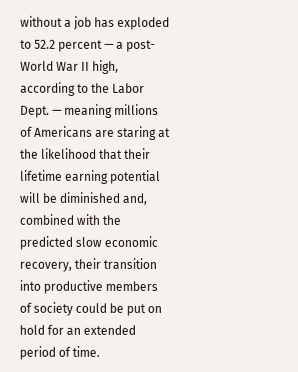without a job has exploded to 52.2 percent — a post-World War II high, according to the Labor Dept. — meaning millions of Americans are staring at the likelihood that their lifetime earning potential will be diminished and, combined with the predicted slow economic recovery, their transition into productive members of society could be put on hold for an extended period of time.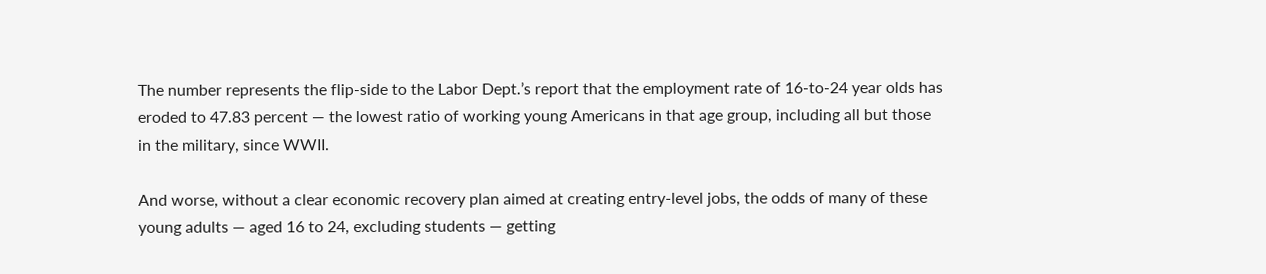The number represents the flip-side to the Labor Dept.’s report that the employment rate of 16-to-24 year olds has eroded to 47.83 percent — the lowest ratio of working young Americans in that age group, including all but those in the military, since WWII.

And worse, without a clear economic recovery plan aimed at creating entry-level jobs, the odds of many of these young adults — aged 16 to 24, excluding students — getting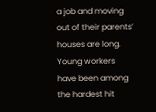a job and moving out of their parents’ houses are long. Young workers have been among the hardest hit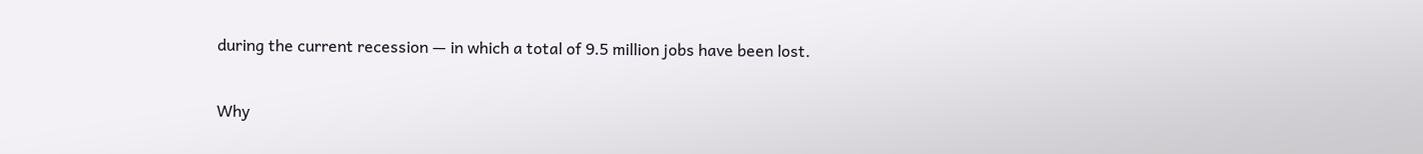during the current recession — in which a total of 9.5 million jobs have been lost.

Why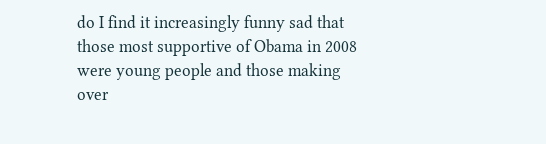do I find it increasingly funny sad that those most supportive of Obama in 2008 were young people and those making over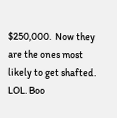$250,000.  Now they are the ones most likely to get shafted.  LOL. Boo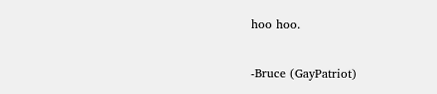hoo hoo.

-Bruce (GayPatriot)